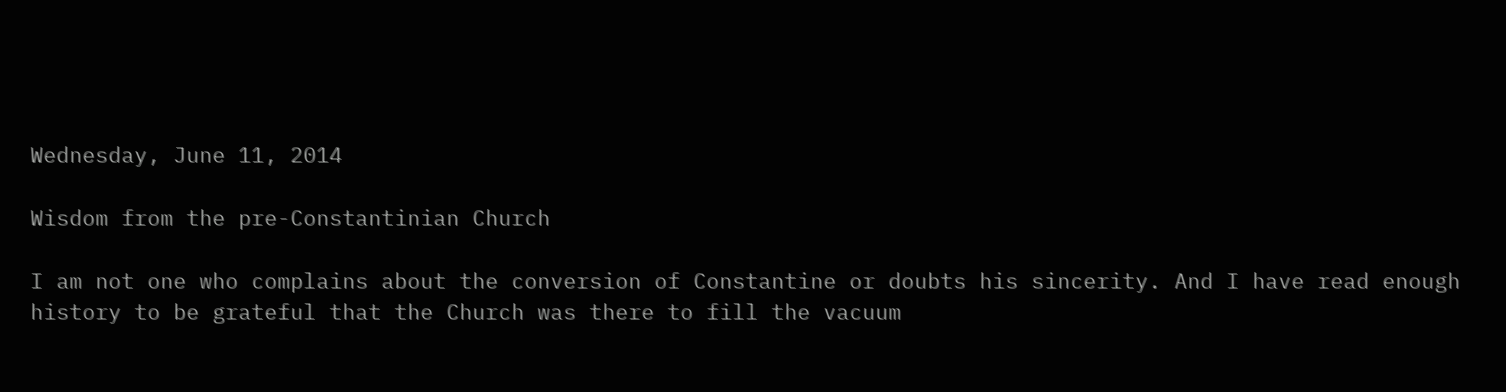Wednesday, June 11, 2014

Wisdom from the pre-Constantinian Church

I am not one who complains about the conversion of Constantine or doubts his sincerity. And I have read enough history to be grateful that the Church was there to fill the vacuum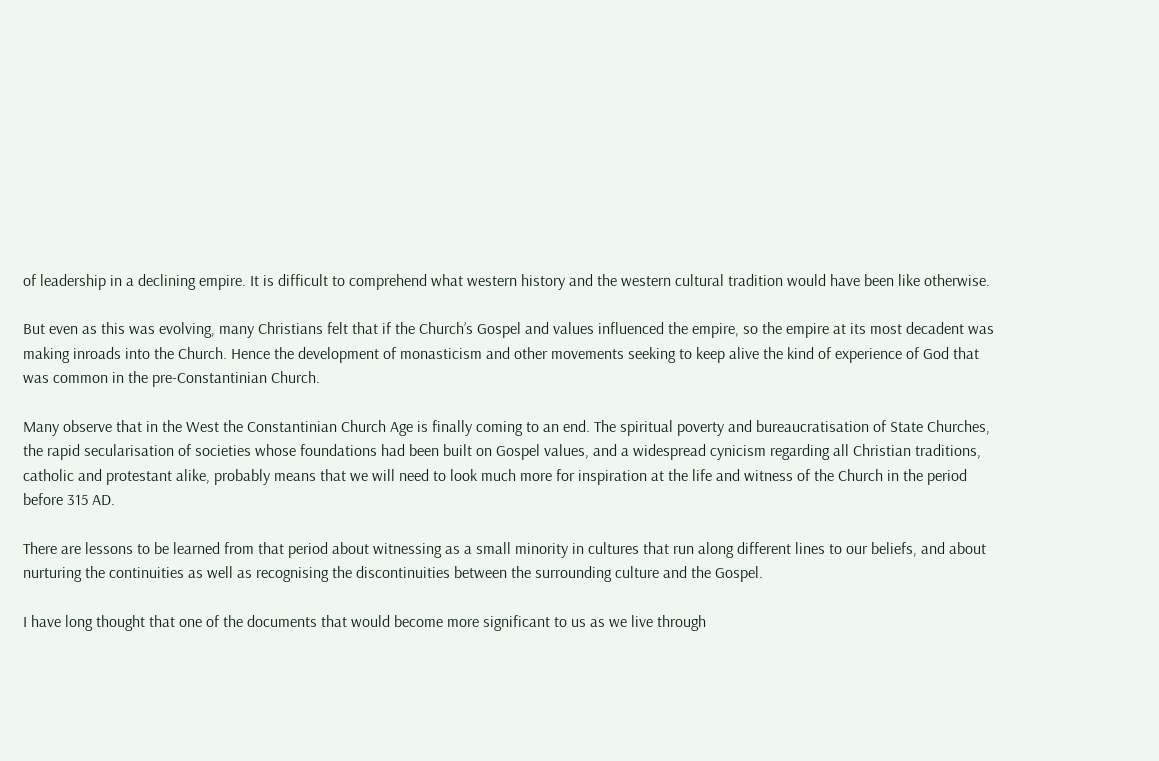of leadership in a declining empire. It is difficult to comprehend what western history and the western cultural tradition would have been like otherwise.

But even as this was evolving, many Christians felt that if the Church’s Gospel and values influenced the empire, so the empire at its most decadent was making inroads into the Church. Hence the development of monasticism and other movements seeking to keep alive the kind of experience of God that was common in the pre-Constantinian Church.

Many observe that in the West the Constantinian Church Age is finally coming to an end. The spiritual poverty and bureaucratisation of State Churches, the rapid secularisation of societies whose foundations had been built on Gospel values, and a widespread cynicism regarding all Christian traditions, catholic and protestant alike, probably means that we will need to look much more for inspiration at the life and witness of the Church in the period before 315 AD.

There are lessons to be learned from that period about witnessing as a small minority in cultures that run along different lines to our beliefs, and about nurturing the continuities as well as recognising the discontinuities between the surrounding culture and the Gospel.

I have long thought that one of the documents that would become more significant to us as we live through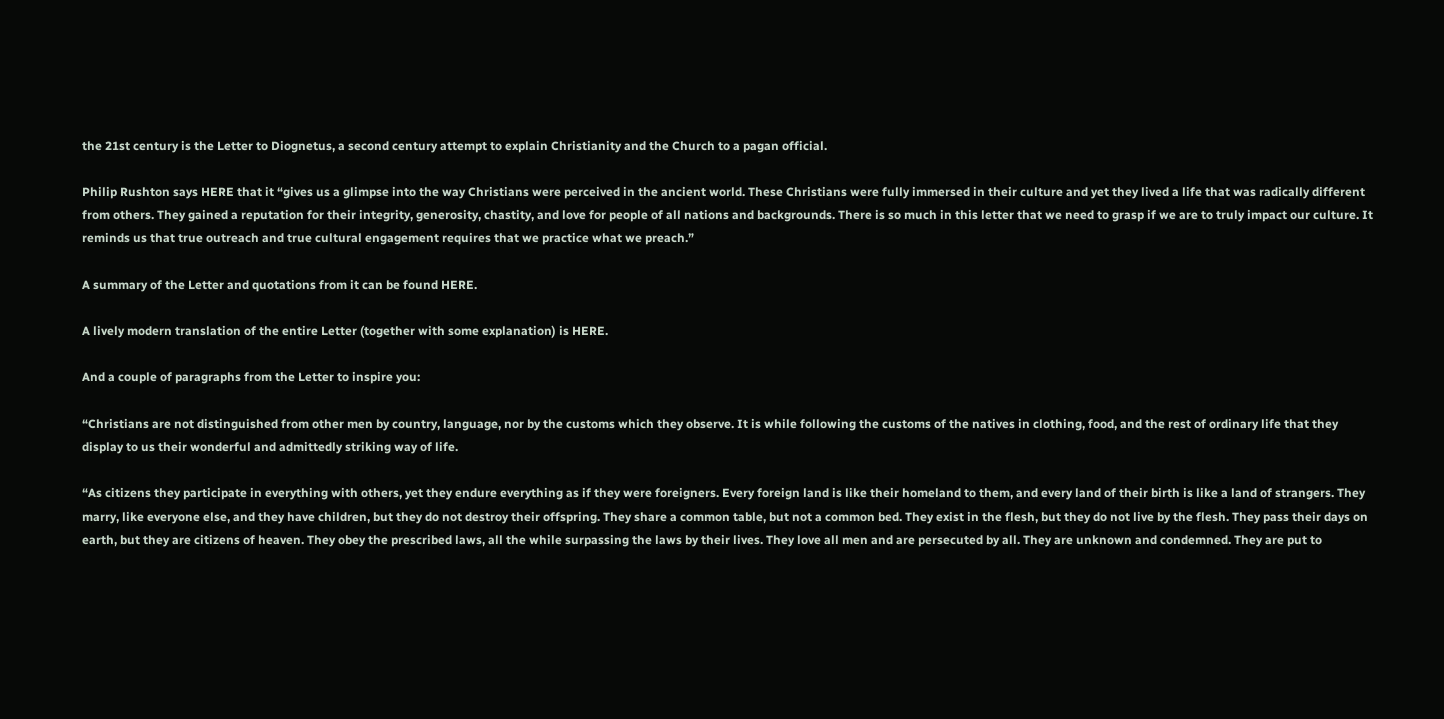the 21st century is the Letter to Diognetus, a second century attempt to explain Christianity and the Church to a pagan official.

Philip Rushton says HERE that it “gives us a glimpse into the way Christians were perceived in the ancient world. These Christians were fully immersed in their culture and yet they lived a life that was radically different from others. They gained a reputation for their integrity, generosity, chastity, and love for people of all nations and backgrounds. There is so much in this letter that we need to grasp if we are to truly impact our culture. It reminds us that true outreach and true cultural engagement requires that we practice what we preach.”

A summary of the Letter and quotations from it can be found HERE.

A lively modern translation of the entire Letter (together with some explanation) is HERE.

And a couple of paragraphs from the Letter to inspire you:

“Christians are not distinguished from other men by country, language, nor by the customs which they observe. It is while following the customs of the natives in clothing, food, and the rest of ordinary life that they display to us their wonderful and admittedly striking way of life.

“As citizens they participate in everything with others, yet they endure everything as if they were foreigners. Every foreign land is like their homeland to them, and every land of their birth is like a land of strangers. They marry, like everyone else, and they have children, but they do not destroy their offspring. They share a common table, but not a common bed. They exist in the flesh, but they do not live by the flesh. They pass their days on earth, but they are citizens of heaven. They obey the prescribed laws, all the while surpassing the laws by their lives. They love all men and are persecuted by all. They are unknown and condemned. They are put to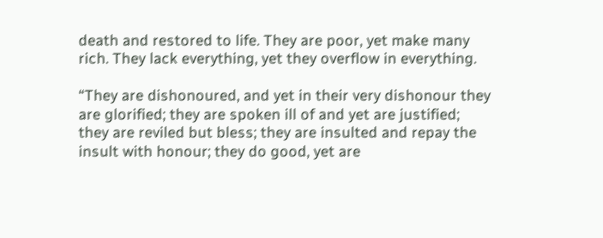death and restored to life. They are poor, yet make many rich. They lack everything, yet they overflow in everything.

“They are dishonoured, and yet in their very dishonour they are glorified; they are spoken ill of and yet are justified; they are reviled but bless; they are insulted and repay the insult with honour; they do good, yet are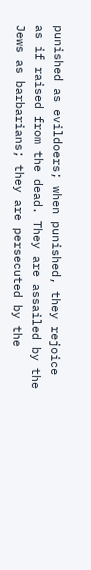punished as evildoers; when punished, they rejoice as if raised from the dead. They are assailed by the Jews as barbarians; they are persecuted by the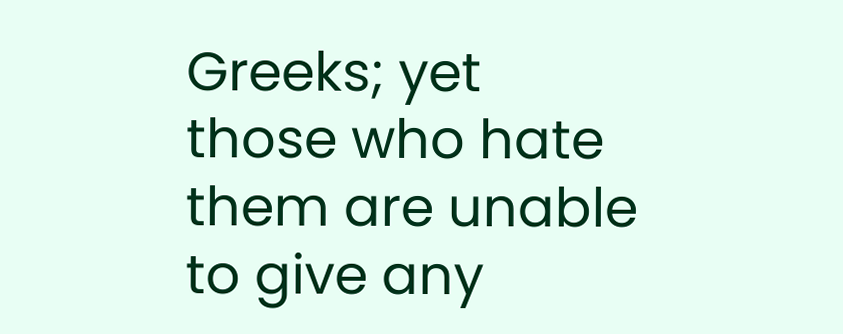Greeks; yet those who hate them are unable to give any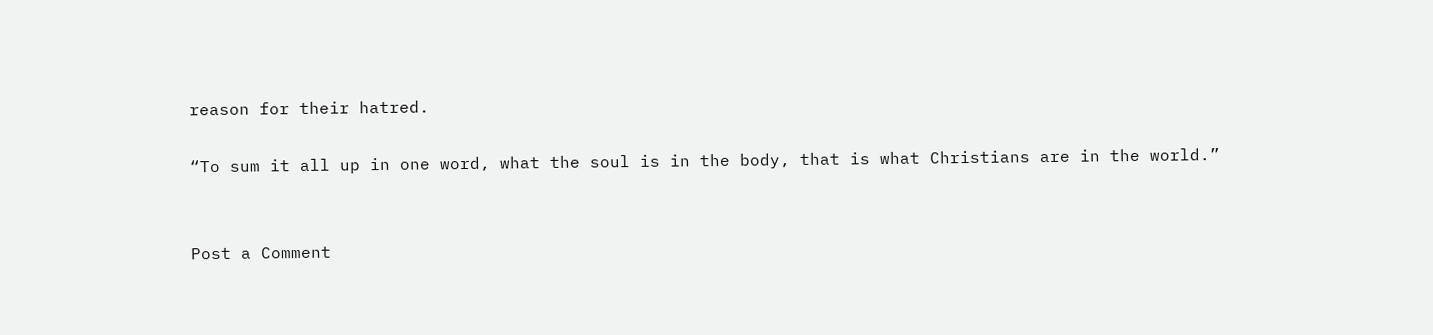reason for their hatred.

“To sum it all up in one word, what the soul is in the body, that is what Christians are in the world.”


Post a Comment